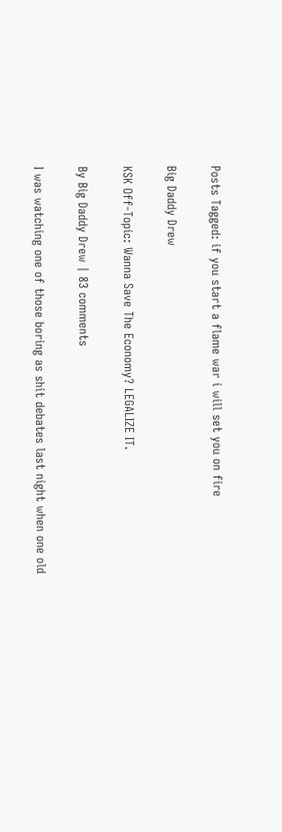Posts Tagged: if you start a flame war i will set you on fire

Big Daddy Drew

KSK Off-Topic: Wanna Save The Economy? LEGALIZE IT.

By Big Daddy Drew | 83 comments

I was watching one of those boring as shit debates last night when one old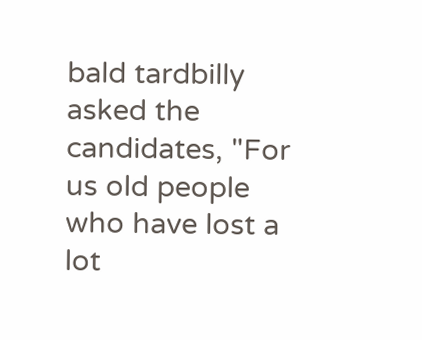bald tardbilly asked the candidates, "For us old people who have lost a lot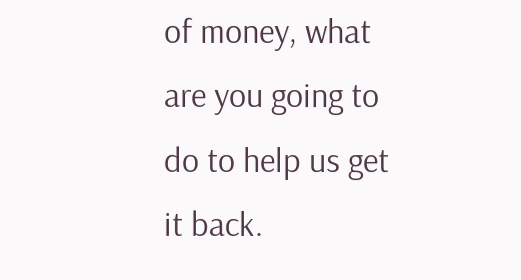of money, what are you going to do to help us get it back.